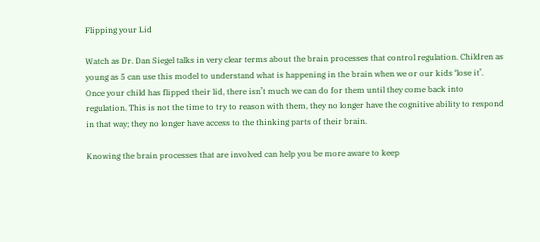Flipping your Lid

Watch as Dr. Dan Siegel talks in very clear terms about the brain processes that control regulation. Children as young as 5 can use this model to understand what is happening in the brain when we or our kids ‘lose it’. Once your child has flipped their lid, there isn’t much we can do for them until they come back into regulation. This is not the time to try to reason with them, they no longer have the cognitive ability to respond in that way; they no longer have access to the thinking parts of their brain.

Knowing the brain processes that are involved can help you be more aware to keep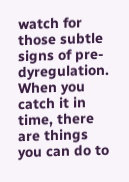watch for those subtle signs of pre-dyregulation. When you catch it in time, there are things you can do to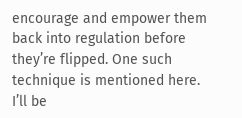encourage and empower them back into regulation before they’re flipped. One such technique is mentioned here. I’ll be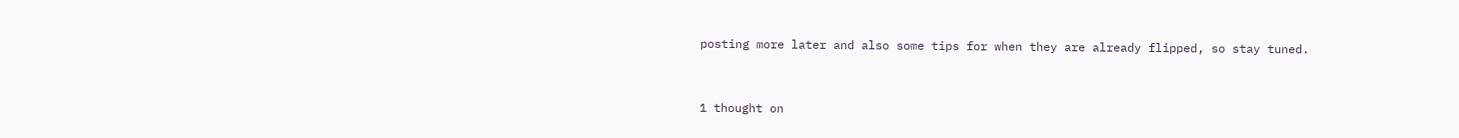posting more later and also some tips for when they are already flipped, so stay tuned.


1 thought on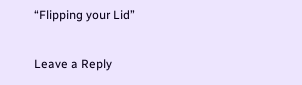“Flipping your Lid”

Leave a Reply